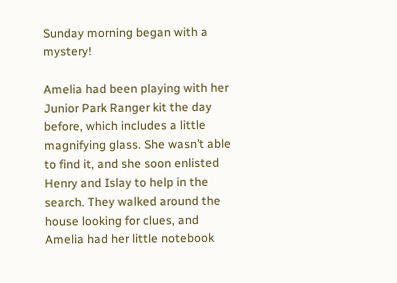Sunday morning began with a mystery!

Amelia had been playing with her Junior Park Ranger kit the day before, which includes a little magnifying glass. She wasn’t able to find it, and she soon enlisted Henry and Islay to help in the search. They walked around the house looking for clues, and Amelia had her little notebook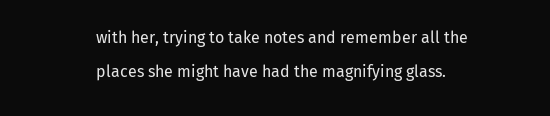with her, trying to take notes and remember all the places she might have had the magnifying glass.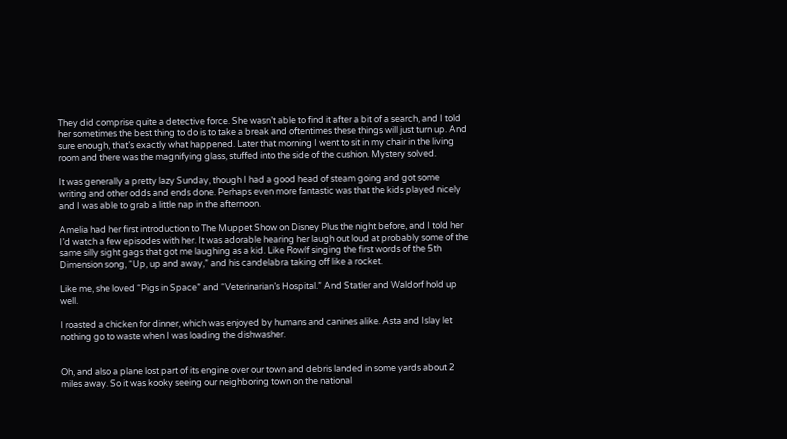They did comprise quite a detective force. She wasn’t able to find it after a bit of a search, and I told her sometimes the best thing to do is to take a break and oftentimes these things will just turn up. And sure enough, that’s exactly what happened. Later that morning I went to sit in my chair in the living room and there was the magnifying glass, stuffed into the side of the cushion. Mystery solved.

It was generally a pretty lazy Sunday, though I had a good head of steam going and got some writing and other odds and ends done. Perhaps even more fantastic was that the kids played nicely and I was able to grab a little nap in the afternoon.

Amelia had her first introduction to The Muppet Show on Disney Plus the night before, and I told her I’d watch a few episodes with her. It was adorable hearing her laugh out loud at probably some of the same silly sight gags that got me laughing as a kid. Like Rowlf singing the first words of the 5th Dimension song, “Up, up and away,” and his candelabra taking off like a rocket.

Like me, she loved “Pigs in Space” and “Veterinarian’s Hospital.” And Statler and Waldorf hold up well.

I roasted a chicken for dinner, which was enjoyed by humans and canines alike. Asta and Islay let nothing go to waste when I was loading the dishwasher.


Oh, and also a plane lost part of its engine over our town and debris landed in some yards about 2 miles away. So it was kooky seeing our neighboring town on the national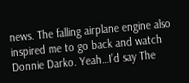news. The falling airplane engine also inspired me to go back and watch Donnie Darko. Yeah…I’d say The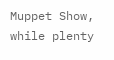Muppet Show, while plenty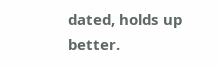dated, holds up better.